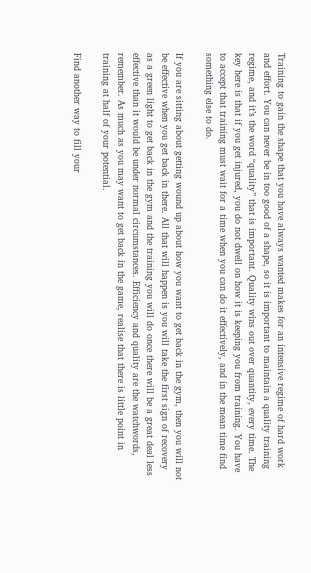Training to gain the shape that you have always wanted makes for an intensive regime of hard work and effort. You can never be in too good of a shape, so it is important to maintain a quality training regime, and it’s the word “quality” that is important. Quality wins out over quantity, every time. The key here is that if you get injured, you do not dwell on how it is keeping you from training. You have to accept that training must wait for a time when you can do it effectively, and in the mean time find something else to do.

If you are sitting about getting wound up about how you want to get back in the gym, then you will not be effective when you get back in there. All that will happen is you will take the first sign of recovery as a green light to get back in the gym and the training you will do once there will be a great deal less effective than it would be under normal circumstances. Efficiency and quality are the watchwords, remember. As much as you may want to get back in the game, realise that there is little point in training at half of your potential.

Find another way to fill your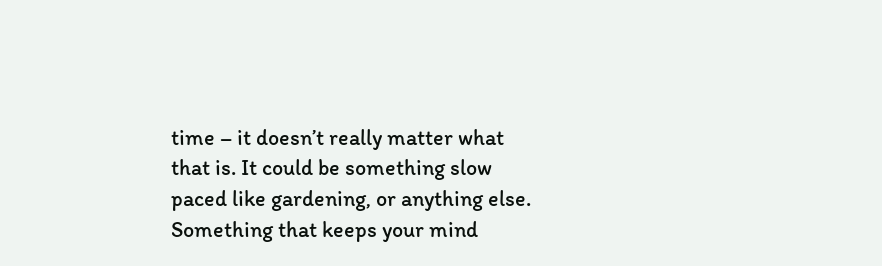time – it doesn’t really matter what that is. It could be something slow paced like gardening, or anything else. Something that keeps your mind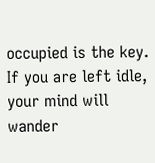occupied is the key. If you are left idle, your mind will wander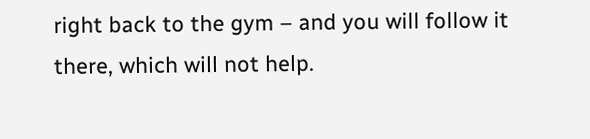right back to the gym – and you will follow it there, which will not help.